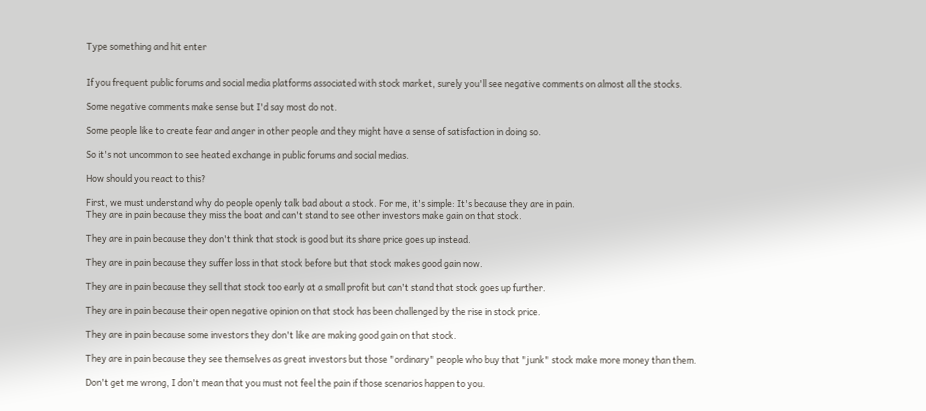Type something and hit enter


If you frequent public forums and social media platforms associated with stock market, surely you'll see negative comments on almost all the stocks.

Some negative comments make sense but I'd say most do not.

Some people like to create fear and anger in other people and they might have a sense of satisfaction in doing so.

So it's not uncommon to see heated exchange in public forums and social medias.

How should you react to this?

First, we must understand why do people openly talk bad about a stock. For me, it's simple: It's because they are in pain.
They are in pain because they miss the boat and can't stand to see other investors make gain on that stock.

They are in pain because they don't think that stock is good but its share price goes up instead.

They are in pain because they suffer loss in that stock before but that stock makes good gain now.

They are in pain because they sell that stock too early at a small profit but can't stand that stock goes up further.

They are in pain because their open negative opinion on that stock has been challenged by the rise in stock price.

They are in pain because some investors they don't like are making good gain on that stock.

They are in pain because they see themselves as great investors but those "ordinary" people who buy that "junk" stock make more money than them.

Don't get me wrong, I don't mean that you must not feel the pain if those scenarios happen to you.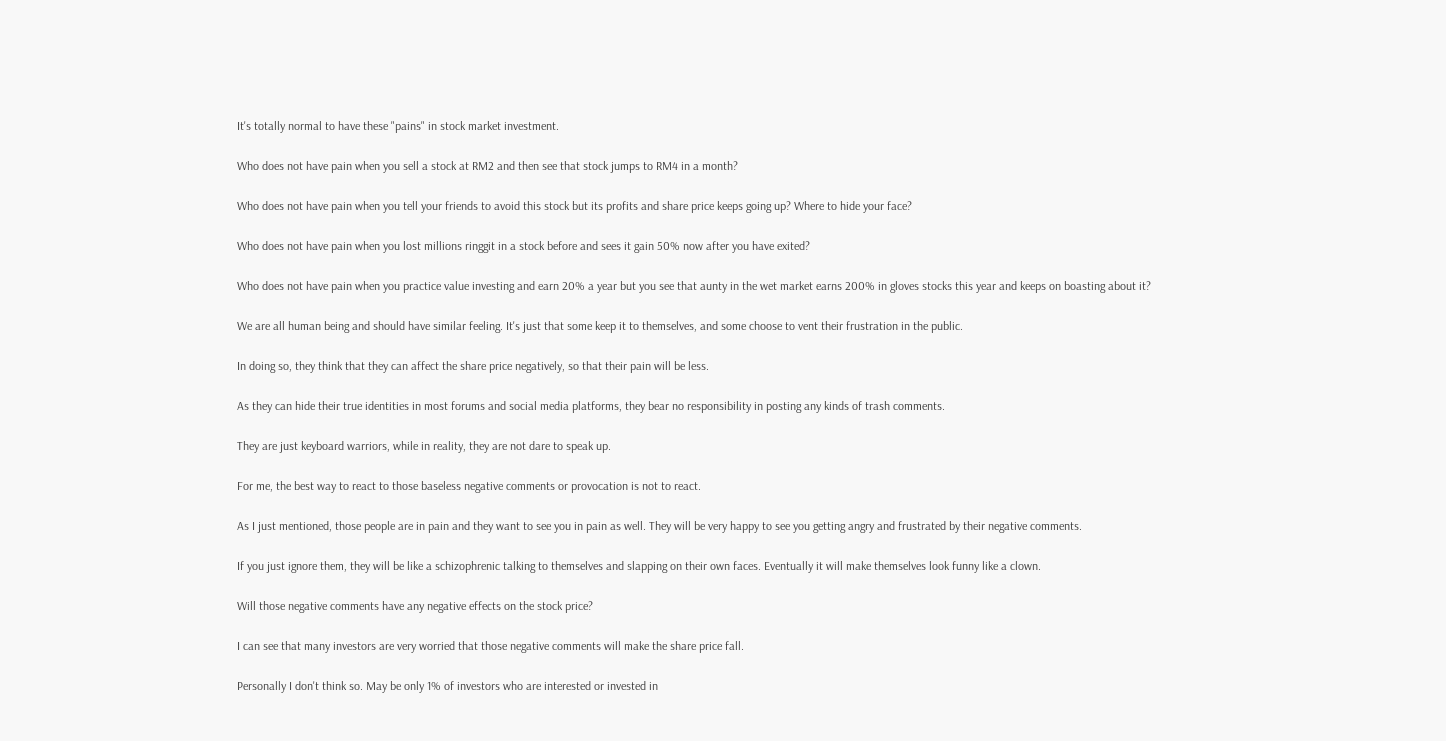It's totally normal to have these "pains" in stock market investment.

Who does not have pain when you sell a stock at RM2 and then see that stock jumps to RM4 in a month?

Who does not have pain when you tell your friends to avoid this stock but its profits and share price keeps going up? Where to hide your face?

Who does not have pain when you lost millions ringgit in a stock before and sees it gain 50% now after you have exited?

Who does not have pain when you practice value investing and earn 20% a year but you see that aunty in the wet market earns 200% in gloves stocks this year and keeps on boasting about it?

We are all human being and should have similar feeling. It's just that some keep it to themselves, and some choose to vent their frustration in the public.

In doing so, they think that they can affect the share price negatively, so that their pain will be less.

As they can hide their true identities in most forums and social media platforms, they bear no responsibility in posting any kinds of trash comments.

They are just keyboard warriors, while in reality, they are not dare to speak up.

For me, the best way to react to those baseless negative comments or provocation is not to react.

As I just mentioned, those people are in pain and they want to see you in pain as well. They will be very happy to see you getting angry and frustrated by their negative comments.

If you just ignore them, they will be like a schizophrenic talking to themselves and slapping on their own faces. Eventually it will make themselves look funny like a clown.

Will those negative comments have any negative effects on the stock price?

I can see that many investors are very worried that those negative comments will make the share price fall.

Personally I don't think so. May be only 1% of investors who are interested or invested in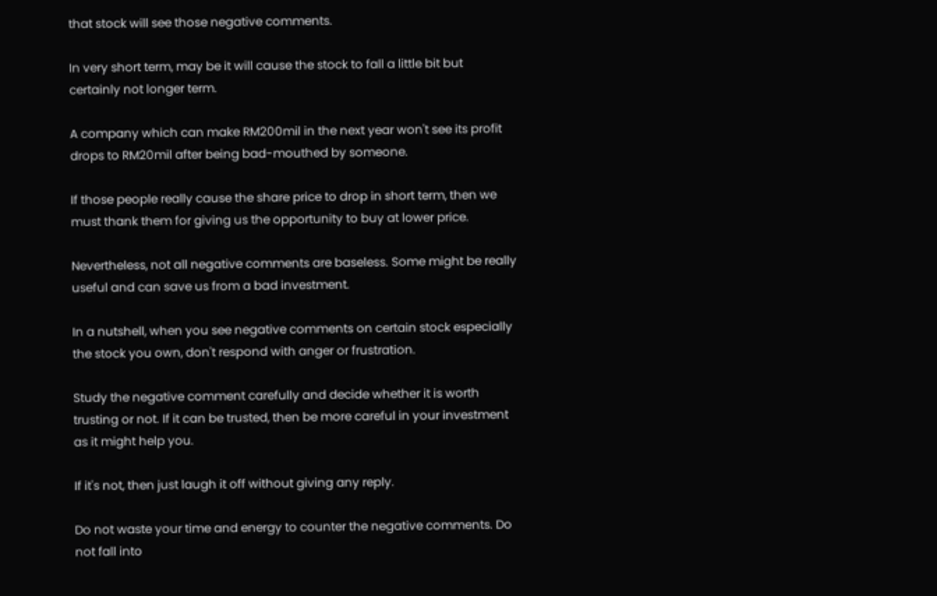that stock will see those negative comments.

In very short term, may be it will cause the stock to fall a little bit but certainly not longer term.

A company which can make RM200mil in the next year won't see its profit drops to RM20mil after being bad-mouthed by someone.

If those people really cause the share price to drop in short term, then we must thank them for giving us the opportunity to buy at lower price.

Nevertheless, not all negative comments are baseless. Some might be really useful and can save us from a bad investment.

In a nutshell, when you see negative comments on certain stock especially the stock you own, don't respond with anger or frustration.

Study the negative comment carefully and decide whether it is worth trusting or not. If it can be trusted, then be more careful in your investment as it might help you.

If it's not, then just laugh it off without giving any reply.

Do not waste your time and energy to counter the negative comments. Do not fall into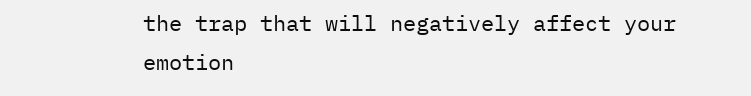the trap that will negatively affect your emotion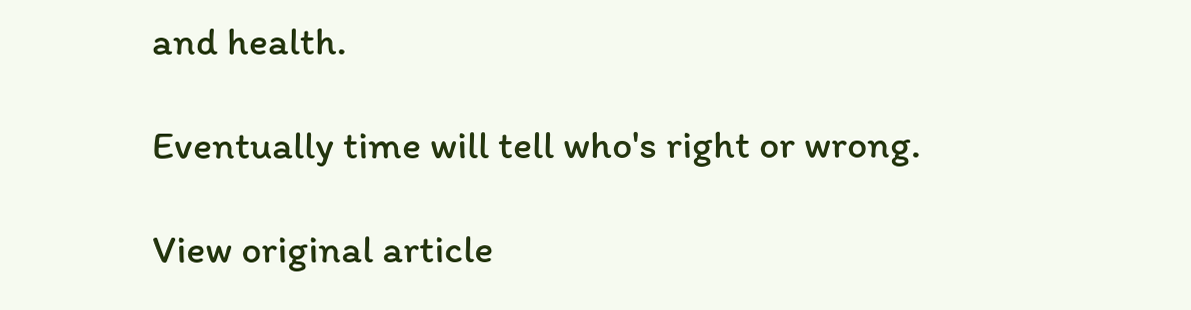and health.

Eventually time will tell who's right or wrong.

View original article